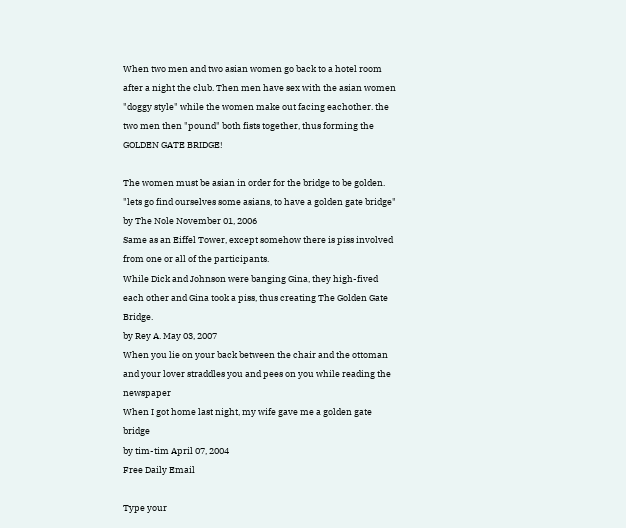When two men and two asian women go back to a hotel room after a night the club. Then men have sex with the asian women "doggy style" while the women make out facing eachother. the two men then "pound" both fists together, thus forming the GOLDEN GATE BRIDGE!

The women must be asian in order for the bridge to be golden.
"lets go find ourselves some asians, to have a golden gate bridge"
by The Nole November 01, 2006
Same as an Eiffel Tower, except somehow there is piss involved from one or all of the participants.
While Dick and Johnson were banging Gina, they high-fived each other and Gina took a piss, thus creating The Golden Gate Bridge.
by Rey A. May 03, 2007
When you lie on your back between the chair and the ottoman and your lover straddles you and pees on you while reading the newspaper
When I got home last night, my wife gave me a golden gate bridge
by tim-tim April 07, 2004
Free Daily Email

Type your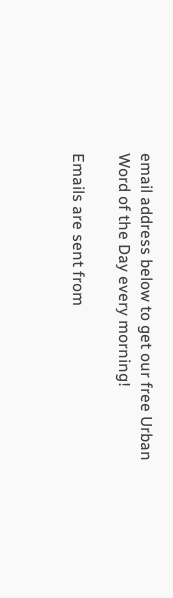email address below to get our free Urban Word of the Day every morning!

Emails are sent from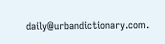daily@urbandictionary.com.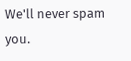We'll never spam you.